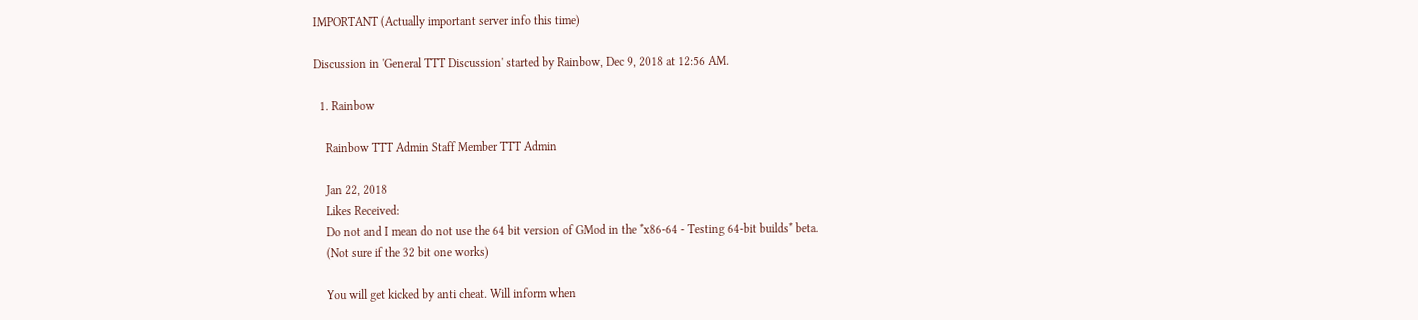IMPORTANT (Actually important server info this time)

Discussion in 'General TTT Discussion' started by Rainbow, Dec 9, 2018 at 12:56 AM.

  1. Rainbow

    Rainbow TTT Admin Staff Member TTT Admin

    Jan 22, 2018
    Likes Received:
    Do not and I mean do not use the 64 bit version of GMod in the *x86-64 - Testing 64-bit builds* beta.
    (Not sure if the 32 bit one works)

    You will get kicked by anti cheat. Will inform when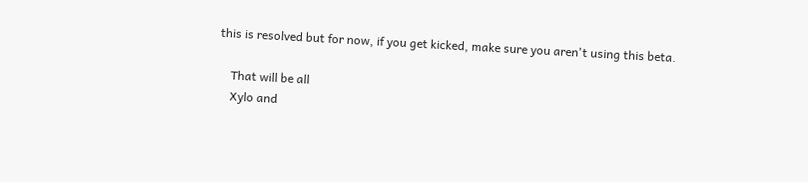this is resolved but for now, if you get kicked, make sure you aren't using this beta.

    That will be all
    Xylo and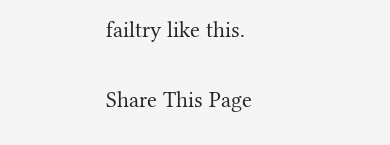failtry like this.

Share This Page